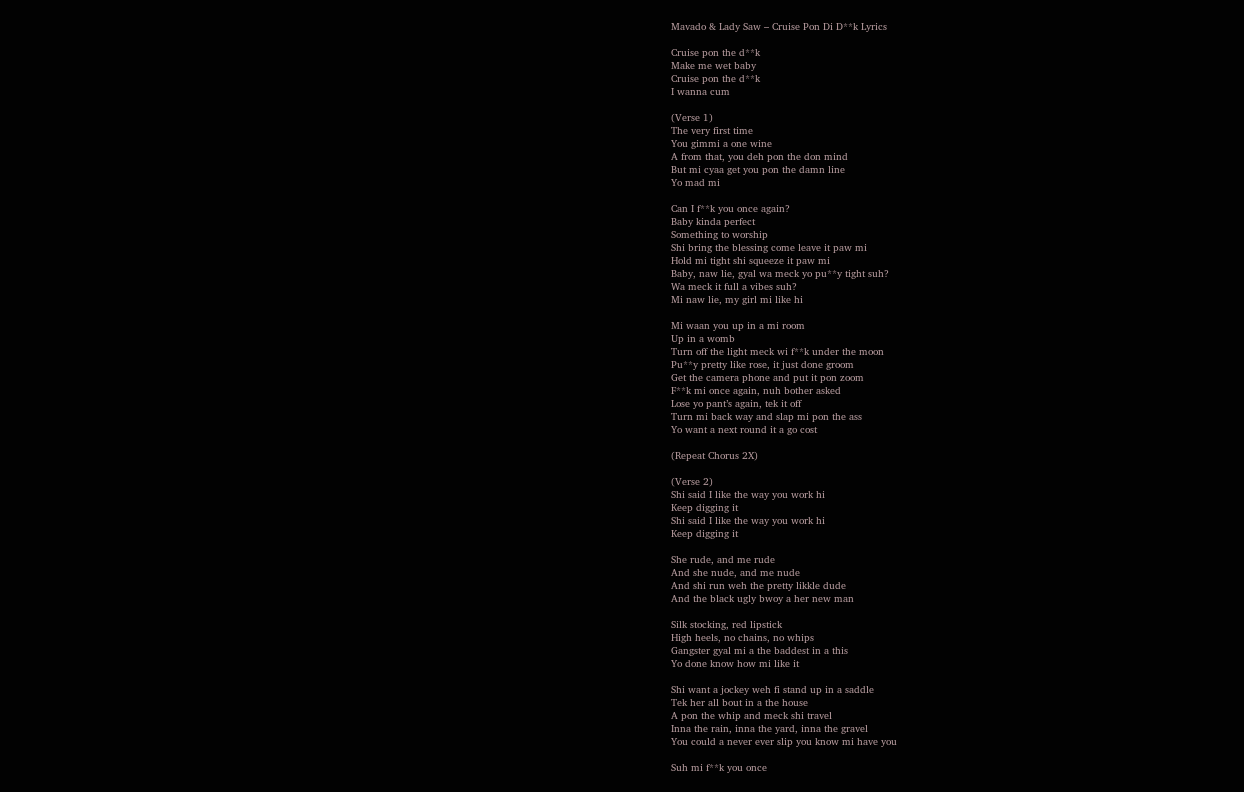Mavado & Lady Saw – Cruise Pon Di D**k Lyrics

Cruise pon the d**k
Make me wet baby
Cruise pon the d**k
I wanna cum

(Verse 1)
The very first time
You gimmi a one wine
A from that, you deh pon the don mind
But mi cyaa get you pon the damn line
Yo mad mi

Can I f**k you once again?
Baby kinda perfect
Something to worship
Shi bring the blessing come leave it paw mi
Hold mi tight shi squeeze it paw mi
Baby, naw lie, gyal wa meck yo pu**y tight suh?
Wa meck it full a vibes suh?
Mi naw lie, my girl mi like hi

Mi waan you up in a mi room
Up in a womb
Turn off the light meck wi f**k under the moon
Pu**y pretty like rose, it just done groom
Get the camera phone and put it pon zoom
F**k mi once again, nuh bother asked
Lose yo pant’s again, tek it off
Turn mi back way and slap mi pon the ass
Yo want a next round it a go cost

(Repeat Chorus 2X)

(Verse 2)
Shi said I like the way you work hi
Keep digging it
Shi said I like the way you work hi
Keep digging it

She rude, and me rude
And she nude, and me nude
And shi run weh the pretty likkle dude
And the black ugly bwoy a her new man

Silk stocking, red lipstick
High heels, no chains, no whips
Gangster gyal mi a the baddest in a this
Yo done know how mi like it

Shi want a jockey weh fi stand up in a saddle
Tek her all bout in a the house
A pon the whip and meck shi travel
Inna the rain, inna the yard, inna the gravel
You could a never ever slip you know mi have you

Suh mi f**k you once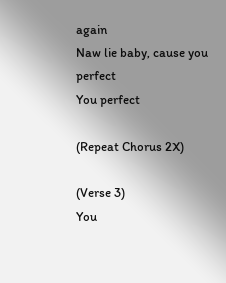again
Naw lie baby, cause you perfect
You perfect

(Repeat Chorus 2X)

(Verse 3)
You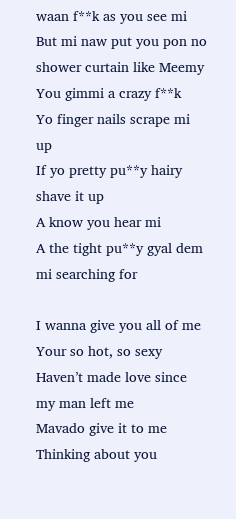waan f**k as you see mi
But mi naw put you pon no shower curtain like Meemy
You gimmi a crazy f**k
Yo finger nails scrape mi up
If yo pretty pu**y hairy shave it up
A know you hear mi
A the tight pu**y gyal dem mi searching for

I wanna give you all of me
Your so hot, so sexy
Haven’t made love since my man left me
Mavado give it to me
Thinking about you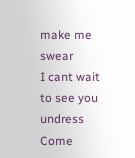make me swear
I cant wait to see you undress
Come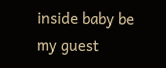inside baby be my guest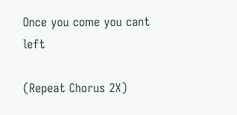Once you come you cant left

(Repeat Chorus 2X)